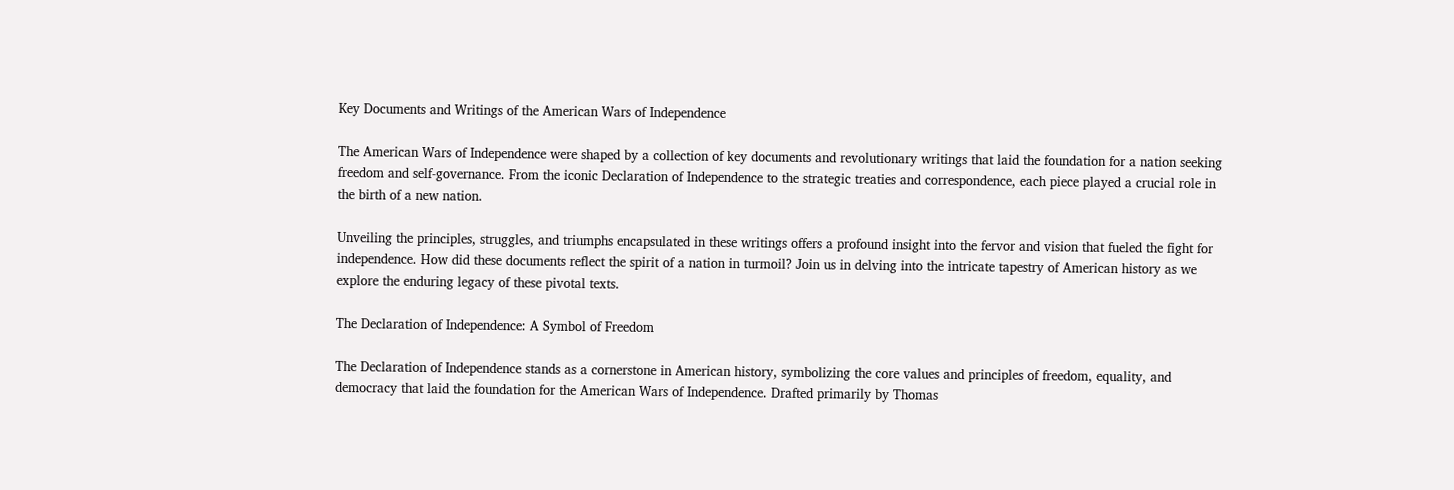Key Documents and Writings of the American Wars of Independence

The American Wars of Independence were shaped by a collection of key documents and revolutionary writings that laid the foundation for a nation seeking freedom and self-governance. From the iconic Declaration of Independence to the strategic treaties and correspondence, each piece played a crucial role in the birth of a new nation.

Unveiling the principles, struggles, and triumphs encapsulated in these writings offers a profound insight into the fervor and vision that fueled the fight for independence. How did these documents reflect the spirit of a nation in turmoil? Join us in delving into the intricate tapestry of American history as we explore the enduring legacy of these pivotal texts.

The Declaration of Independence: A Symbol of Freedom

The Declaration of Independence stands as a cornerstone in American history, symbolizing the core values and principles of freedom, equality, and democracy that laid the foundation for the American Wars of Independence. Drafted primarily by Thomas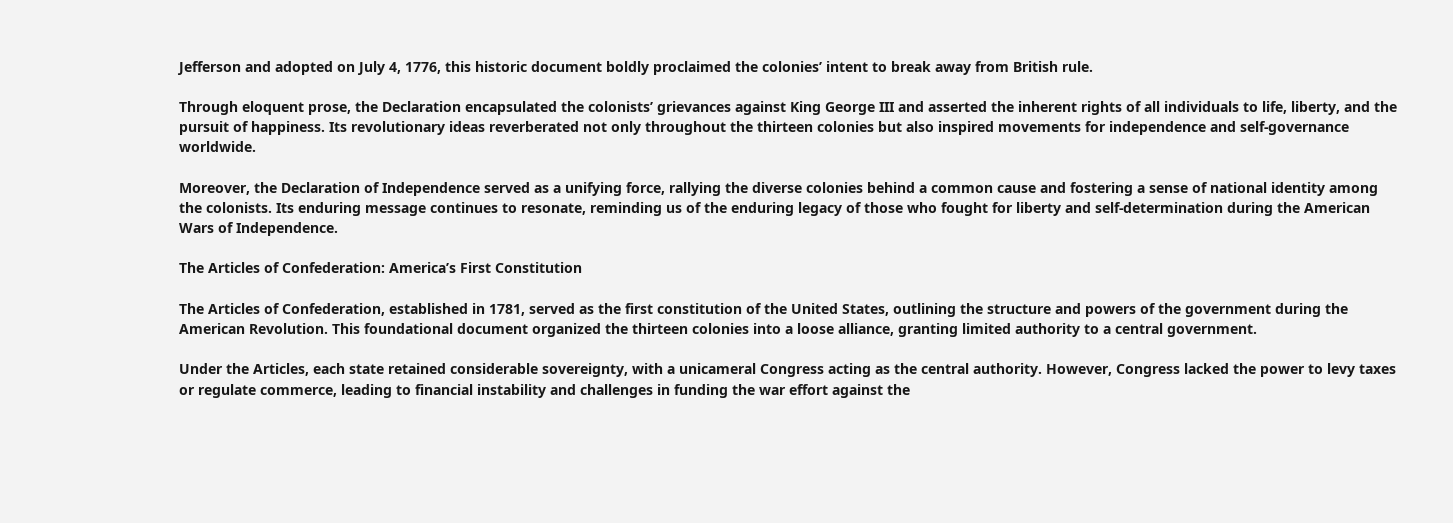Jefferson and adopted on July 4, 1776, this historic document boldly proclaimed the colonies’ intent to break away from British rule.

Through eloquent prose, the Declaration encapsulated the colonists’ grievances against King George III and asserted the inherent rights of all individuals to life, liberty, and the pursuit of happiness. Its revolutionary ideas reverberated not only throughout the thirteen colonies but also inspired movements for independence and self-governance worldwide.

Moreover, the Declaration of Independence served as a unifying force, rallying the diverse colonies behind a common cause and fostering a sense of national identity among the colonists. Its enduring message continues to resonate, reminding us of the enduring legacy of those who fought for liberty and self-determination during the American Wars of Independence.

The Articles of Confederation: America’s First Constitution

The Articles of Confederation, established in 1781, served as the first constitution of the United States, outlining the structure and powers of the government during the American Revolution. This foundational document organized the thirteen colonies into a loose alliance, granting limited authority to a central government.

Under the Articles, each state retained considerable sovereignty, with a unicameral Congress acting as the central authority. However, Congress lacked the power to levy taxes or regulate commerce, leading to financial instability and challenges in funding the war effort against the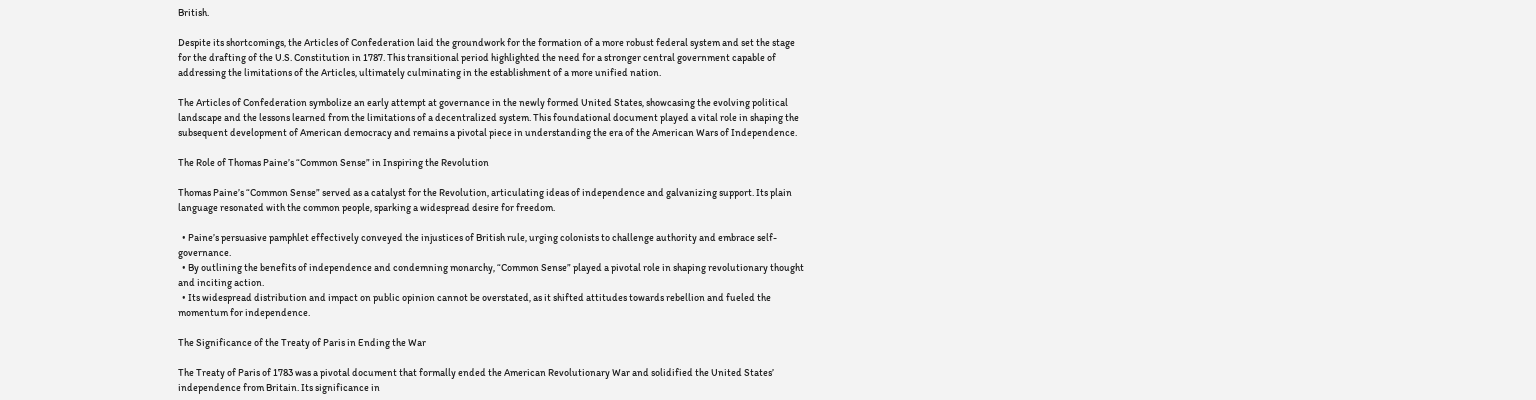British.

Despite its shortcomings, the Articles of Confederation laid the groundwork for the formation of a more robust federal system and set the stage for the drafting of the U.S. Constitution in 1787. This transitional period highlighted the need for a stronger central government capable of addressing the limitations of the Articles, ultimately culminating in the establishment of a more unified nation.

The Articles of Confederation symbolize an early attempt at governance in the newly formed United States, showcasing the evolving political landscape and the lessons learned from the limitations of a decentralized system. This foundational document played a vital role in shaping the subsequent development of American democracy and remains a pivotal piece in understanding the era of the American Wars of Independence.

The Role of Thomas Paine’s “Common Sense” in Inspiring the Revolution

Thomas Paine’s “Common Sense” served as a catalyst for the Revolution, articulating ideas of independence and galvanizing support. Its plain language resonated with the common people, sparking a widespread desire for freedom.

  • Paine’s persuasive pamphlet effectively conveyed the injustices of British rule, urging colonists to challenge authority and embrace self-governance.
  • By outlining the benefits of independence and condemning monarchy, “Common Sense” played a pivotal role in shaping revolutionary thought and inciting action.
  • Its widespread distribution and impact on public opinion cannot be overstated, as it shifted attitudes towards rebellion and fueled the momentum for independence.

The Significance of the Treaty of Paris in Ending the War

The Treaty of Paris of 1783 was a pivotal document that formally ended the American Revolutionary War and solidified the United States’ independence from Britain. Its significance in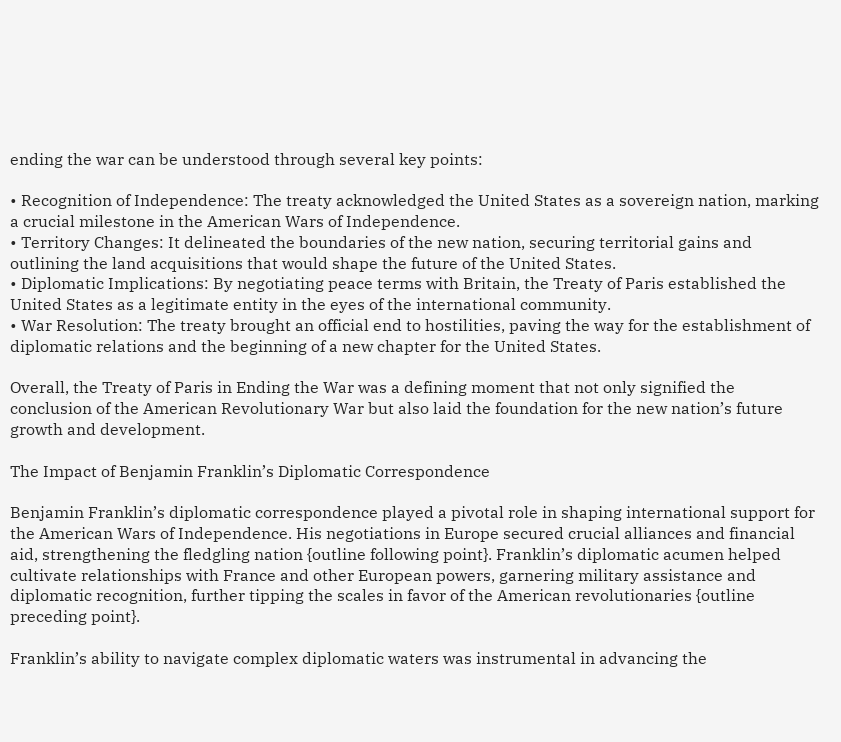ending the war can be understood through several key points:

• Recognition of Independence: The treaty acknowledged the United States as a sovereign nation, marking a crucial milestone in the American Wars of Independence.
• Territory Changes: It delineated the boundaries of the new nation, securing territorial gains and outlining the land acquisitions that would shape the future of the United States.
• Diplomatic Implications: By negotiating peace terms with Britain, the Treaty of Paris established the United States as a legitimate entity in the eyes of the international community.
• War Resolution: The treaty brought an official end to hostilities, paving the way for the establishment of diplomatic relations and the beginning of a new chapter for the United States.

Overall, the Treaty of Paris in Ending the War was a defining moment that not only signified the conclusion of the American Revolutionary War but also laid the foundation for the new nation’s future growth and development.

The Impact of Benjamin Franklin’s Diplomatic Correspondence

Benjamin Franklin’s diplomatic correspondence played a pivotal role in shaping international support for the American Wars of Independence. His negotiations in Europe secured crucial alliances and financial aid, strengthening the fledgling nation {outline following point}. Franklin’s diplomatic acumen helped cultivate relationships with France and other European powers, garnering military assistance and diplomatic recognition, further tipping the scales in favor of the American revolutionaries {outline preceding point}.

Franklin’s ability to navigate complex diplomatic waters was instrumental in advancing the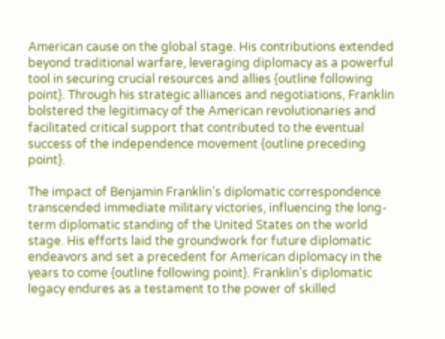American cause on the global stage. His contributions extended beyond traditional warfare, leveraging diplomacy as a powerful tool in securing crucial resources and allies {outline following point}. Through his strategic alliances and negotiations, Franklin bolstered the legitimacy of the American revolutionaries and facilitated critical support that contributed to the eventual success of the independence movement {outline preceding point}.

The impact of Benjamin Franklin’s diplomatic correspondence transcended immediate military victories, influencing the long-term diplomatic standing of the United States on the world stage. His efforts laid the groundwork for future diplomatic endeavors and set a precedent for American diplomacy in the years to come {outline following point}. Franklin’s diplomatic legacy endures as a testament to the power of skilled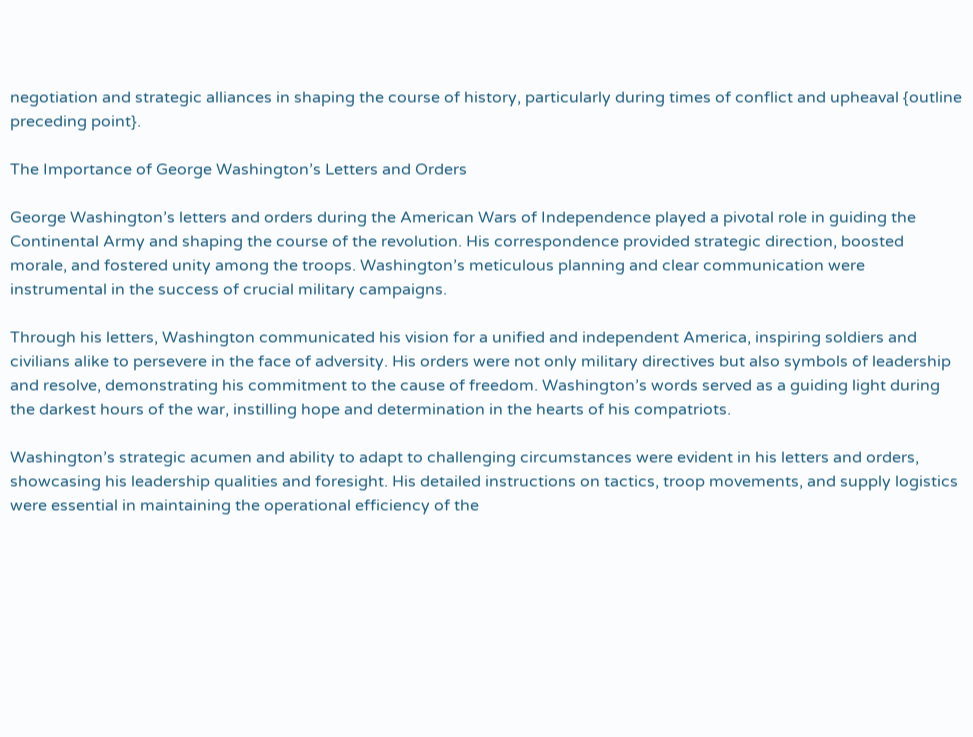negotiation and strategic alliances in shaping the course of history, particularly during times of conflict and upheaval {outline preceding point}.

The Importance of George Washington’s Letters and Orders

George Washington’s letters and orders during the American Wars of Independence played a pivotal role in guiding the Continental Army and shaping the course of the revolution. His correspondence provided strategic direction, boosted morale, and fostered unity among the troops. Washington’s meticulous planning and clear communication were instrumental in the success of crucial military campaigns.

Through his letters, Washington communicated his vision for a unified and independent America, inspiring soldiers and civilians alike to persevere in the face of adversity. His orders were not only military directives but also symbols of leadership and resolve, demonstrating his commitment to the cause of freedom. Washington’s words served as a guiding light during the darkest hours of the war, instilling hope and determination in the hearts of his compatriots.

Washington’s strategic acumen and ability to adapt to challenging circumstances were evident in his letters and orders, showcasing his leadership qualities and foresight. His detailed instructions on tactics, troop movements, and supply logistics were essential in maintaining the operational efficiency of the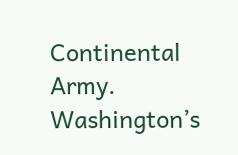Continental Army. Washington’s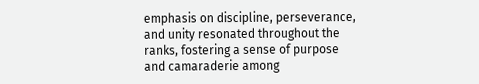emphasis on discipline, perseverance, and unity resonated throughout the ranks, fostering a sense of purpose and camaraderie among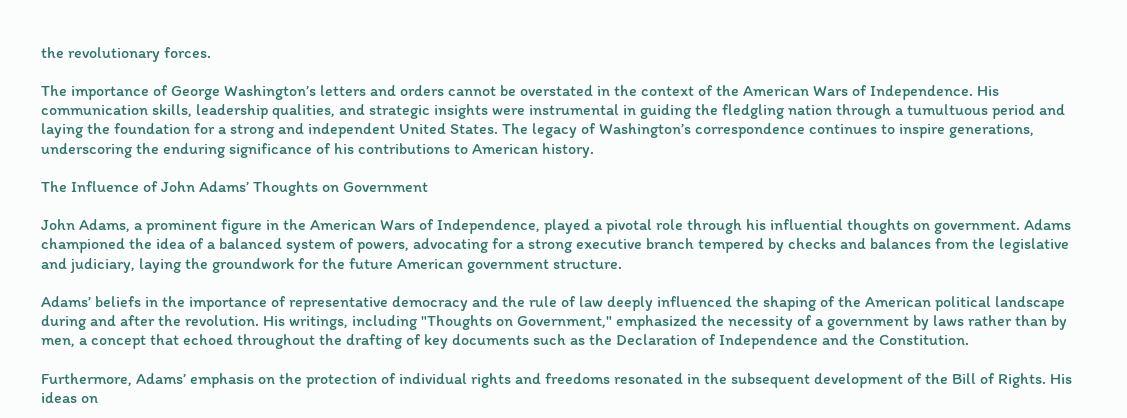the revolutionary forces.

The importance of George Washington’s letters and orders cannot be overstated in the context of the American Wars of Independence. His communication skills, leadership qualities, and strategic insights were instrumental in guiding the fledgling nation through a tumultuous period and laying the foundation for a strong and independent United States. The legacy of Washington’s correspondence continues to inspire generations, underscoring the enduring significance of his contributions to American history.

The Influence of John Adams’ Thoughts on Government

John Adams, a prominent figure in the American Wars of Independence, played a pivotal role through his influential thoughts on government. Adams championed the idea of a balanced system of powers, advocating for a strong executive branch tempered by checks and balances from the legislative and judiciary, laying the groundwork for the future American government structure.

Adams’ beliefs in the importance of representative democracy and the rule of law deeply influenced the shaping of the American political landscape during and after the revolution. His writings, including "Thoughts on Government," emphasized the necessity of a government by laws rather than by men, a concept that echoed throughout the drafting of key documents such as the Declaration of Independence and the Constitution.

Furthermore, Adams’ emphasis on the protection of individual rights and freedoms resonated in the subsequent development of the Bill of Rights. His ideas on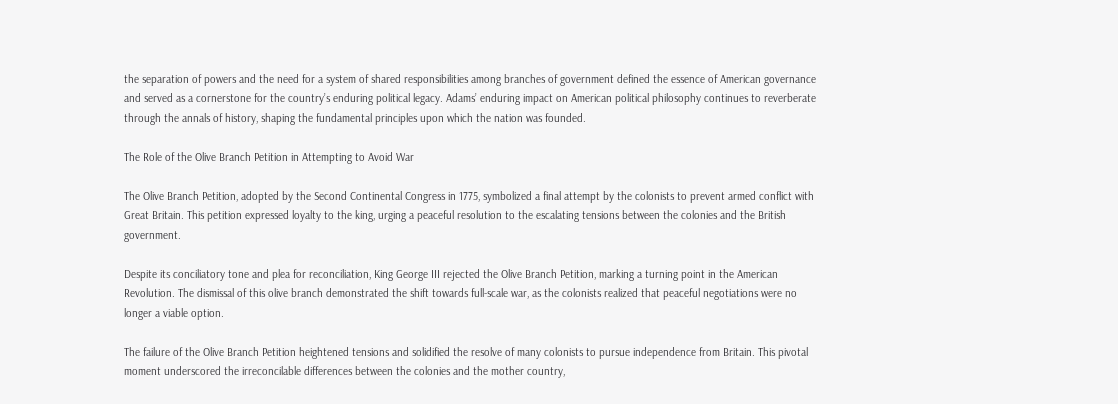the separation of powers and the need for a system of shared responsibilities among branches of government defined the essence of American governance and served as a cornerstone for the country’s enduring political legacy. Adams’ enduring impact on American political philosophy continues to reverberate through the annals of history, shaping the fundamental principles upon which the nation was founded.

The Role of the Olive Branch Petition in Attempting to Avoid War

The Olive Branch Petition, adopted by the Second Continental Congress in 1775, symbolized a final attempt by the colonists to prevent armed conflict with Great Britain. This petition expressed loyalty to the king, urging a peaceful resolution to the escalating tensions between the colonies and the British government.

Despite its conciliatory tone and plea for reconciliation, King George III rejected the Olive Branch Petition, marking a turning point in the American Revolution. The dismissal of this olive branch demonstrated the shift towards full-scale war, as the colonists realized that peaceful negotiations were no longer a viable option.

The failure of the Olive Branch Petition heightened tensions and solidified the resolve of many colonists to pursue independence from Britain. This pivotal moment underscored the irreconcilable differences between the colonies and the mother country,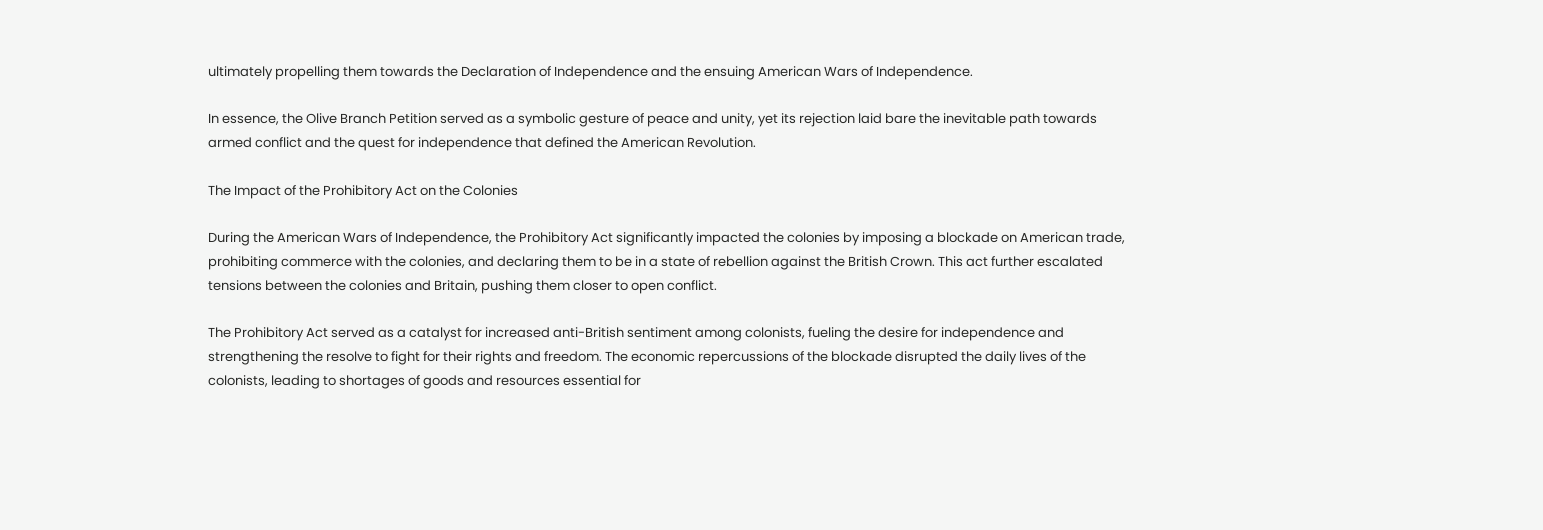ultimately propelling them towards the Declaration of Independence and the ensuing American Wars of Independence.

In essence, the Olive Branch Petition served as a symbolic gesture of peace and unity, yet its rejection laid bare the inevitable path towards armed conflict and the quest for independence that defined the American Revolution.

The Impact of the Prohibitory Act on the Colonies

During the American Wars of Independence, the Prohibitory Act significantly impacted the colonies by imposing a blockade on American trade, prohibiting commerce with the colonies, and declaring them to be in a state of rebellion against the British Crown. This act further escalated tensions between the colonies and Britain, pushing them closer to open conflict.

The Prohibitory Act served as a catalyst for increased anti-British sentiment among colonists, fueling the desire for independence and strengthening the resolve to fight for their rights and freedom. The economic repercussions of the blockade disrupted the daily lives of the colonists, leading to shortages of goods and resources essential for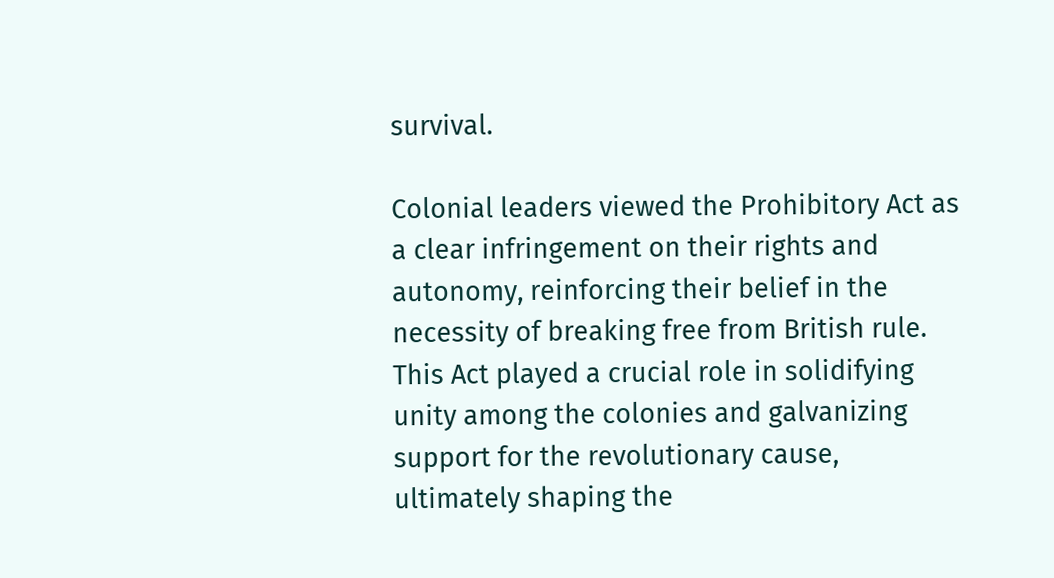survival.

Colonial leaders viewed the Prohibitory Act as a clear infringement on their rights and autonomy, reinforcing their belief in the necessity of breaking free from British rule. This Act played a crucial role in solidifying unity among the colonies and galvanizing support for the revolutionary cause, ultimately shaping the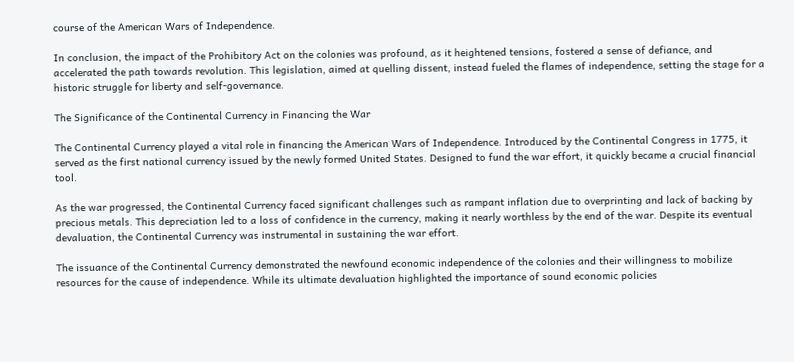course of the American Wars of Independence.

In conclusion, the impact of the Prohibitory Act on the colonies was profound, as it heightened tensions, fostered a sense of defiance, and accelerated the path towards revolution. This legislation, aimed at quelling dissent, instead fueled the flames of independence, setting the stage for a historic struggle for liberty and self-governance.

The Significance of the Continental Currency in Financing the War

The Continental Currency played a vital role in financing the American Wars of Independence. Introduced by the Continental Congress in 1775, it served as the first national currency issued by the newly formed United States. Designed to fund the war effort, it quickly became a crucial financial tool.

As the war progressed, the Continental Currency faced significant challenges such as rampant inflation due to overprinting and lack of backing by precious metals. This depreciation led to a loss of confidence in the currency, making it nearly worthless by the end of the war. Despite its eventual devaluation, the Continental Currency was instrumental in sustaining the war effort.

The issuance of the Continental Currency demonstrated the newfound economic independence of the colonies and their willingness to mobilize resources for the cause of independence. While its ultimate devaluation highlighted the importance of sound economic policies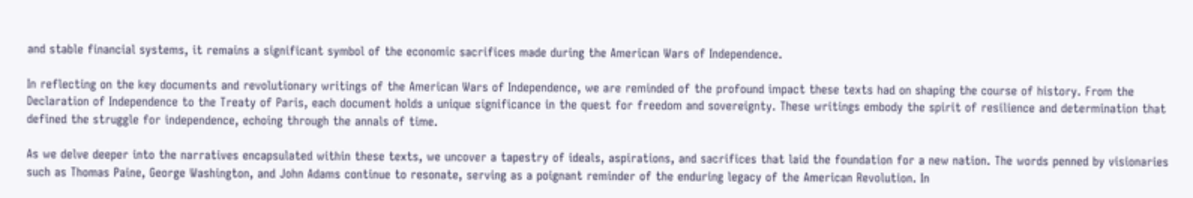and stable financial systems, it remains a significant symbol of the economic sacrifices made during the American Wars of Independence.

In reflecting on the key documents and revolutionary writings of the American Wars of Independence, we are reminded of the profound impact these texts had on shaping the course of history. From the Declaration of Independence to the Treaty of Paris, each document holds a unique significance in the quest for freedom and sovereignty. These writings embody the spirit of resilience and determination that defined the struggle for independence, echoing through the annals of time.

As we delve deeper into the narratives encapsulated within these texts, we uncover a tapestry of ideals, aspirations, and sacrifices that laid the foundation for a new nation. The words penned by visionaries such as Thomas Paine, George Washington, and John Adams continue to resonate, serving as a poignant reminder of the enduring legacy of the American Revolution. In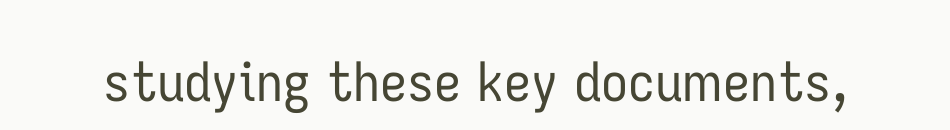studying these key documents,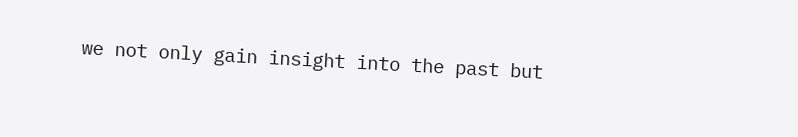we not only gain insight into the past but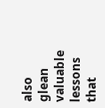also glean valuable lessons that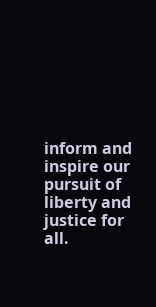inform and inspire our pursuit of liberty and justice for all.